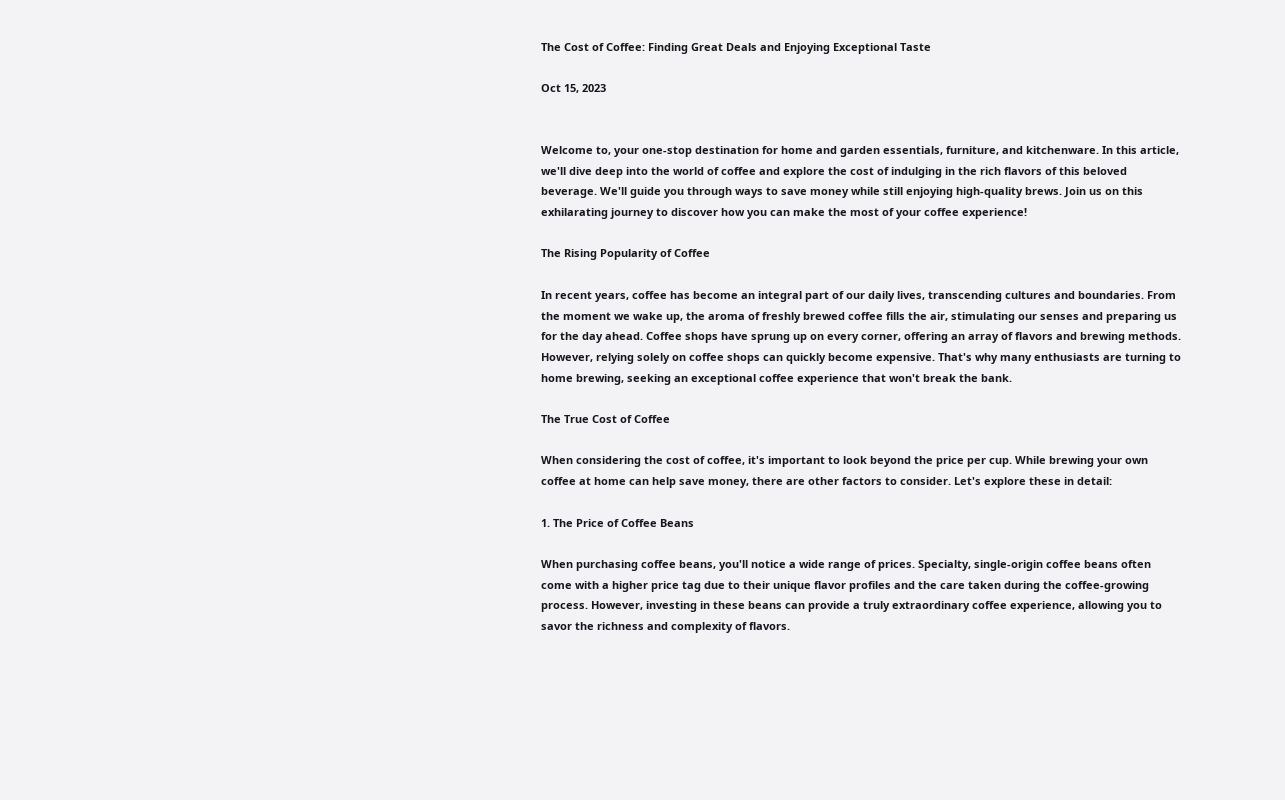The Cost of Coffee: Finding Great Deals and Enjoying Exceptional Taste

Oct 15, 2023


Welcome to, your one-stop destination for home and garden essentials, furniture, and kitchenware. In this article, we'll dive deep into the world of coffee and explore the cost of indulging in the rich flavors of this beloved beverage. We'll guide you through ways to save money while still enjoying high-quality brews. Join us on this exhilarating journey to discover how you can make the most of your coffee experience!

The Rising Popularity of Coffee

In recent years, coffee has become an integral part of our daily lives, transcending cultures and boundaries. From the moment we wake up, the aroma of freshly brewed coffee fills the air, stimulating our senses and preparing us for the day ahead. Coffee shops have sprung up on every corner, offering an array of flavors and brewing methods. However, relying solely on coffee shops can quickly become expensive. That's why many enthusiasts are turning to home brewing, seeking an exceptional coffee experience that won't break the bank.

The True Cost of Coffee

When considering the cost of coffee, it's important to look beyond the price per cup. While brewing your own coffee at home can help save money, there are other factors to consider. Let's explore these in detail:

1. The Price of Coffee Beans

When purchasing coffee beans, you'll notice a wide range of prices. Specialty, single-origin coffee beans often come with a higher price tag due to their unique flavor profiles and the care taken during the coffee-growing process. However, investing in these beans can provide a truly extraordinary coffee experience, allowing you to savor the richness and complexity of flavors.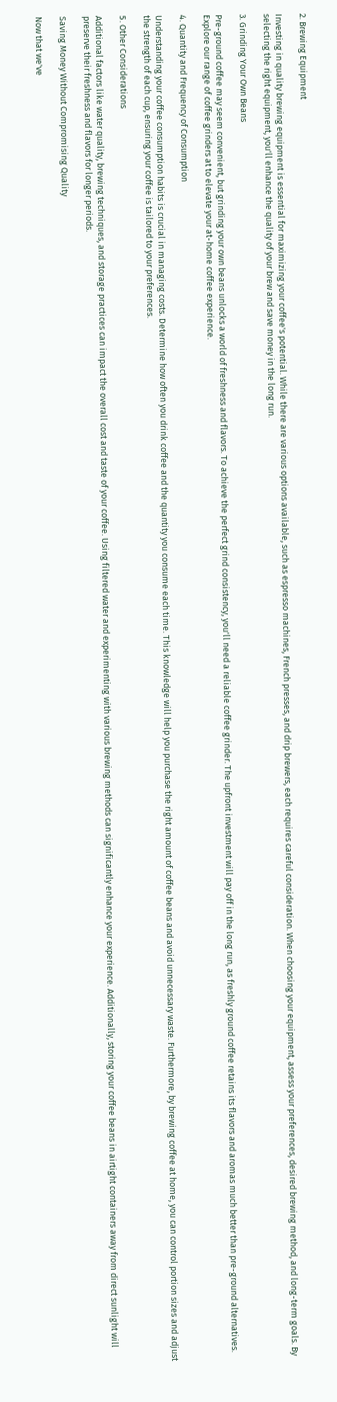2. Brewing Equipment

Investing in quality brewing equipment is essential for maximizing your coffee's potential. While there are various options available, such as espresso machines, French presses, and drip brewers, each requires careful consideration. When choosing your equipment, assess your preferences, desired brewing method, and long-term goals. By selecting the right equipment, you'll enhance the quality of your brew and save money in the long run.

3. Grinding Your Own Beans

Pre-ground coffee may seem convenient, but grinding your own beans unlocks a world of freshness and flavors. To achieve the perfect grind consistency, you'll need a reliable coffee grinder. The upfront investment will pay off in the long run, as freshly ground coffee retains its flavors and aromas much better than pre-ground alternatives. Explore our range of coffee grinders at to elevate your at-home coffee experience.

4. Quantity and Frequency of Consumption

Understanding your coffee consumption habits is crucial in managing costs. Determine how often you drink coffee and the quantity you consume each time. This knowledge will help you purchase the right amount of coffee beans and avoid unnecessary waste. Furthermore, by brewing coffee at home, you can control portion sizes and adjust the strength of each cup, ensuring your coffee is tailored to your preferences.

5. Other Considerations

Additional factors like water quality, brewing techniques, and storage practices can impact the overall cost and taste of your coffee. Using filtered water and experimenting with various brewing methods can significantly enhance your experience. Additionally, storing your coffee beans in airtight containers away from direct sunlight will preserve their freshness and flavors for longer periods.

Saving Money Without Compromising Quality

Now that we've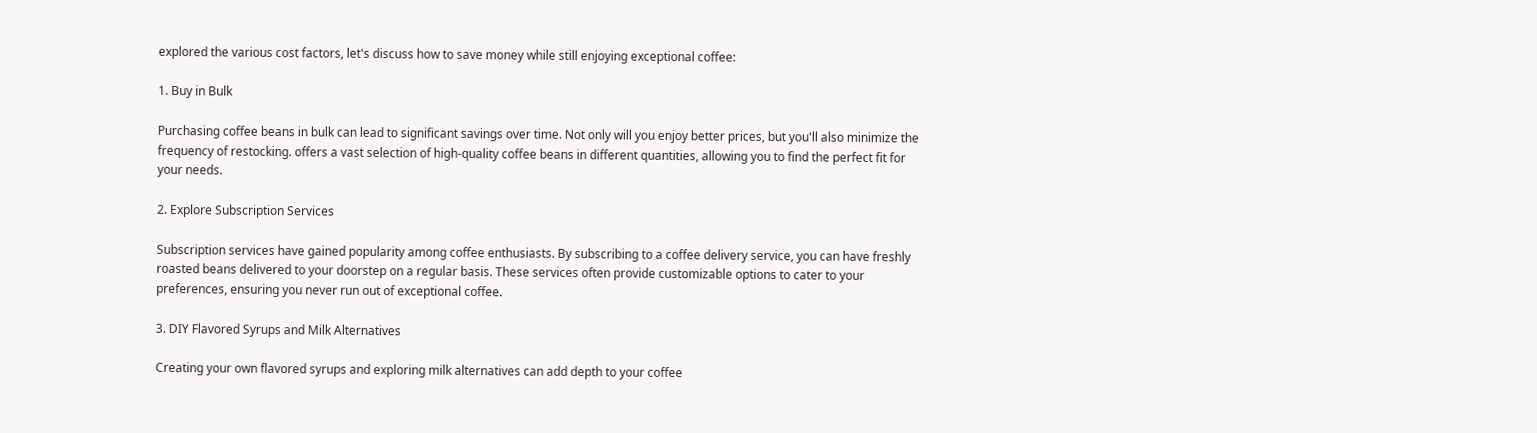explored the various cost factors, let's discuss how to save money while still enjoying exceptional coffee:

1. Buy in Bulk

Purchasing coffee beans in bulk can lead to significant savings over time. Not only will you enjoy better prices, but you'll also minimize the frequency of restocking. offers a vast selection of high-quality coffee beans in different quantities, allowing you to find the perfect fit for your needs.

2. Explore Subscription Services

Subscription services have gained popularity among coffee enthusiasts. By subscribing to a coffee delivery service, you can have freshly roasted beans delivered to your doorstep on a regular basis. These services often provide customizable options to cater to your preferences, ensuring you never run out of exceptional coffee.

3. DIY Flavored Syrups and Milk Alternatives

Creating your own flavored syrups and exploring milk alternatives can add depth to your coffee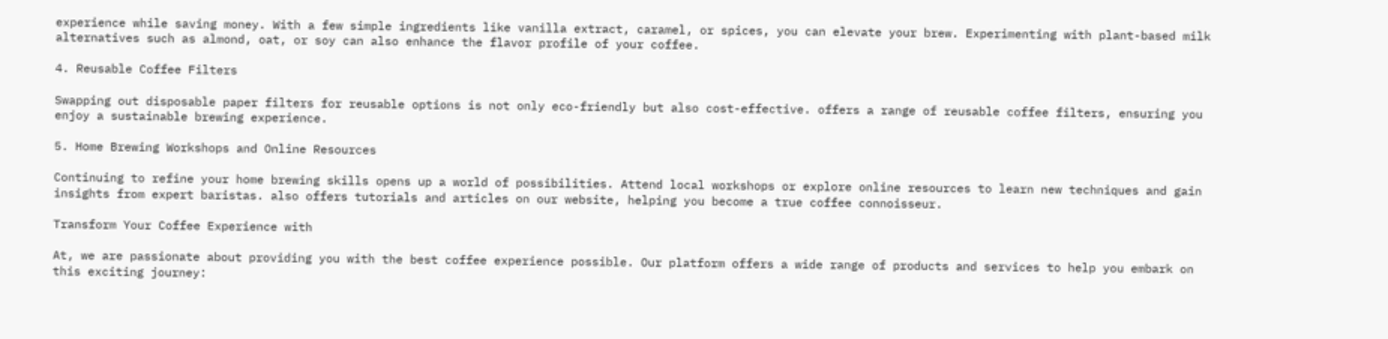experience while saving money. With a few simple ingredients like vanilla extract, caramel, or spices, you can elevate your brew. Experimenting with plant-based milk alternatives such as almond, oat, or soy can also enhance the flavor profile of your coffee.

4. Reusable Coffee Filters

Swapping out disposable paper filters for reusable options is not only eco-friendly but also cost-effective. offers a range of reusable coffee filters, ensuring you enjoy a sustainable brewing experience.

5. Home Brewing Workshops and Online Resources

Continuing to refine your home brewing skills opens up a world of possibilities. Attend local workshops or explore online resources to learn new techniques and gain insights from expert baristas. also offers tutorials and articles on our website, helping you become a true coffee connoisseur.

Transform Your Coffee Experience with

At, we are passionate about providing you with the best coffee experience possible. Our platform offers a wide range of products and services to help you embark on this exciting journey: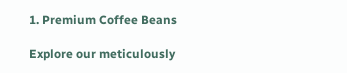1. Premium Coffee Beans

Explore our meticulously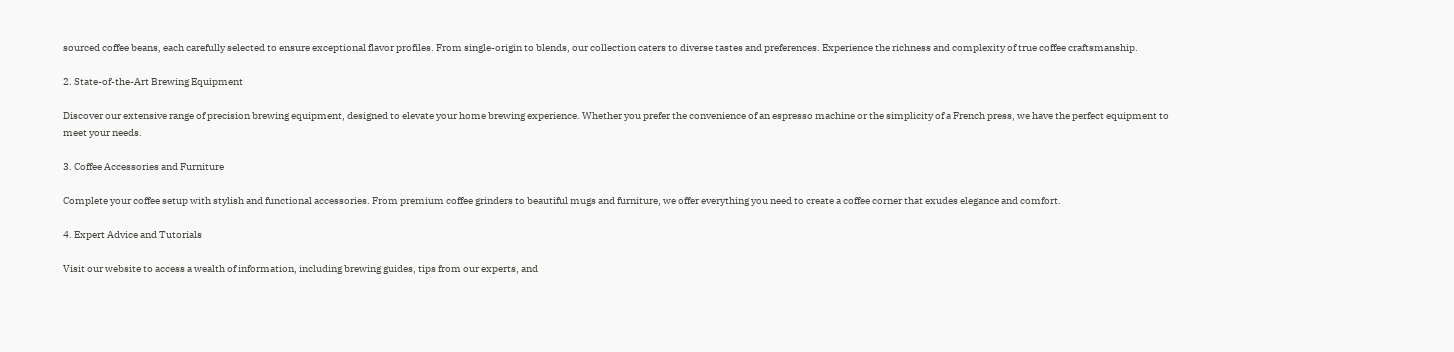sourced coffee beans, each carefully selected to ensure exceptional flavor profiles. From single-origin to blends, our collection caters to diverse tastes and preferences. Experience the richness and complexity of true coffee craftsmanship.

2. State-of-the-Art Brewing Equipment

Discover our extensive range of precision brewing equipment, designed to elevate your home brewing experience. Whether you prefer the convenience of an espresso machine or the simplicity of a French press, we have the perfect equipment to meet your needs.

3. Coffee Accessories and Furniture

Complete your coffee setup with stylish and functional accessories. From premium coffee grinders to beautiful mugs and furniture, we offer everything you need to create a coffee corner that exudes elegance and comfort.

4. Expert Advice and Tutorials

Visit our website to access a wealth of information, including brewing guides, tips from our experts, and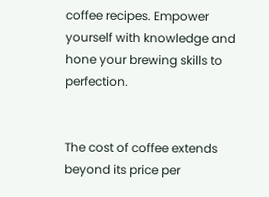coffee recipes. Empower yourself with knowledge and hone your brewing skills to perfection.


The cost of coffee extends beyond its price per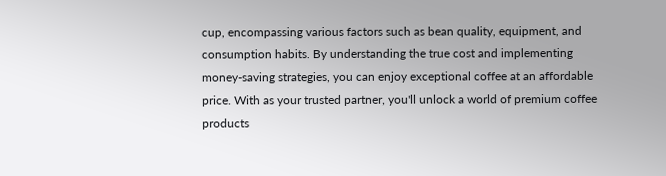cup, encompassing various factors such as bean quality, equipment, and consumption habits. By understanding the true cost and implementing money-saving strategies, you can enjoy exceptional coffee at an affordable price. With as your trusted partner, you'll unlock a world of premium coffee products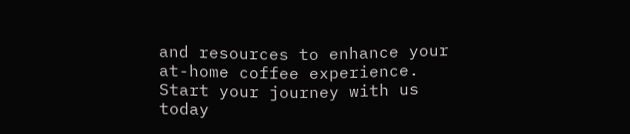and resources to enhance your at-home coffee experience. Start your journey with us today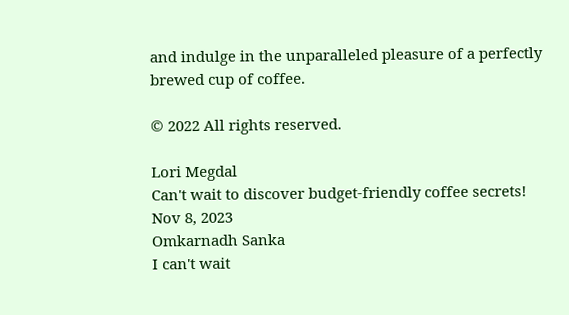and indulge in the unparalleled pleasure of a perfectly brewed cup of coffee.

© 2022 All rights reserved.

Lori Megdal
Can't wait to discover budget-friendly coffee secrets!
Nov 8, 2023
Omkarnadh Sanka
I can't wait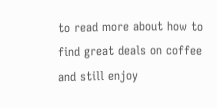to read more about how to find great deals on coffee and still enjoy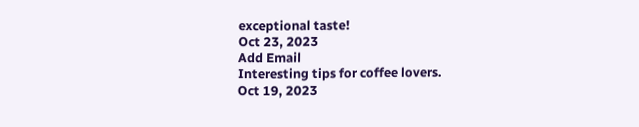exceptional taste!
Oct 23, 2023
Add Email
Interesting tips for coffee lovers.
Oct 19, 2023